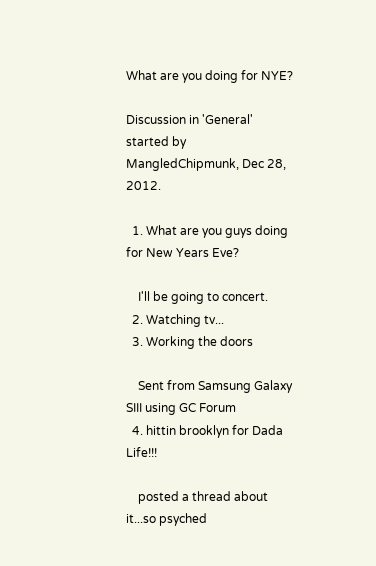What are you doing for NYE?

Discussion in 'General' started by MangledChipmunk, Dec 28, 2012.

  1. What are you guys doing for New Years Eve?

    I'll be going to concert.
  2. Watching tv...
  3. Working the doors

    Sent from Samsung Galaxy SIII using GC Forum
  4. hittin brooklyn for Dada Life!!!

    posted a thread about it...so psyched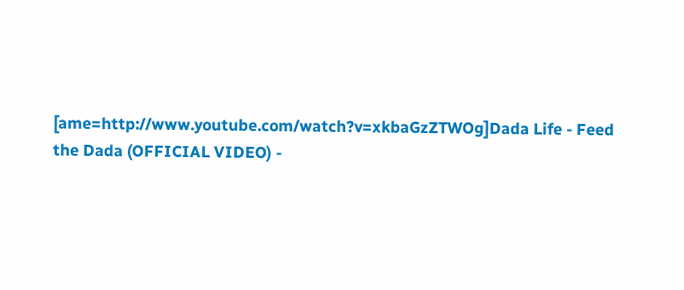[ame=http://www.youtube.com/watch?v=xkbaGzZTWOg]Dada Life - Feed the Dada (OFFICIAL VIDEO) -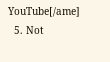YouTube[/ame]
  5. Not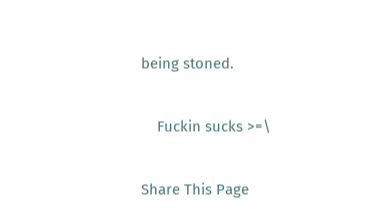being stoned.

    Fuckin sucks >=\

Share This Page